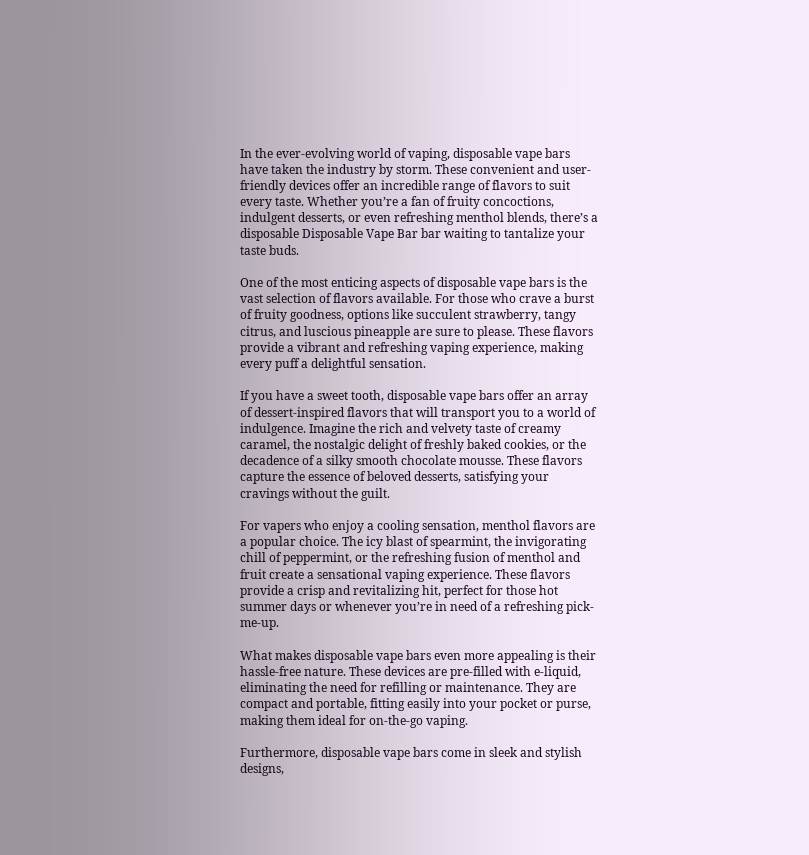In the ever-evolving world of vaping, disposable vape bars have taken the industry by storm. These convenient and user-friendly devices offer an incredible range of flavors to suit every taste. Whether you’re a fan of fruity concoctions, indulgent desserts, or even refreshing menthol blends, there’s a disposable Disposable Vape Bar bar waiting to tantalize your taste buds.

One of the most enticing aspects of disposable vape bars is the vast selection of flavors available. For those who crave a burst of fruity goodness, options like succulent strawberry, tangy citrus, and luscious pineapple are sure to please. These flavors provide a vibrant and refreshing vaping experience, making every puff a delightful sensation.

If you have a sweet tooth, disposable vape bars offer an array of dessert-inspired flavors that will transport you to a world of indulgence. Imagine the rich and velvety taste of creamy caramel, the nostalgic delight of freshly baked cookies, or the decadence of a silky smooth chocolate mousse. These flavors capture the essence of beloved desserts, satisfying your cravings without the guilt.

For vapers who enjoy a cooling sensation, menthol flavors are a popular choice. The icy blast of spearmint, the invigorating chill of peppermint, or the refreshing fusion of menthol and fruit create a sensational vaping experience. These flavors provide a crisp and revitalizing hit, perfect for those hot summer days or whenever you’re in need of a refreshing pick-me-up.

What makes disposable vape bars even more appealing is their hassle-free nature. These devices are pre-filled with e-liquid, eliminating the need for refilling or maintenance. They are compact and portable, fitting easily into your pocket or purse, making them ideal for on-the-go vaping.

Furthermore, disposable vape bars come in sleek and stylish designs,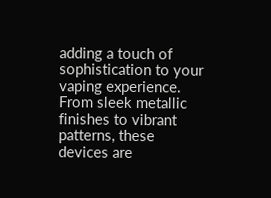adding a touch of sophistication to your vaping experience. From sleek metallic finishes to vibrant patterns, these devices are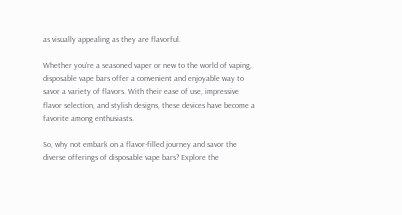as visually appealing as they are flavorful.

Whether you’re a seasoned vaper or new to the world of vaping, disposable vape bars offer a convenient and enjoyable way to savor a variety of flavors. With their ease of use, impressive flavor selection, and stylish designs, these devices have become a favorite among enthusiasts.

So, why not embark on a flavor-filled journey and savor the diverse offerings of disposable vape bars? Explore the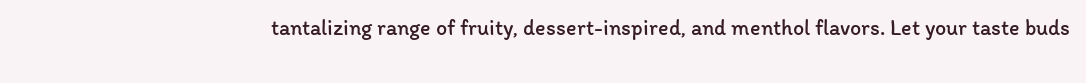tantalizing range of fruity, dessert-inspired, and menthol flavors. Let your taste buds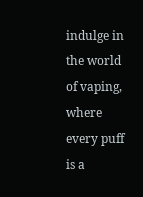indulge in the world of vaping, where every puff is a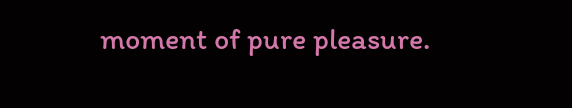moment of pure pleasure.